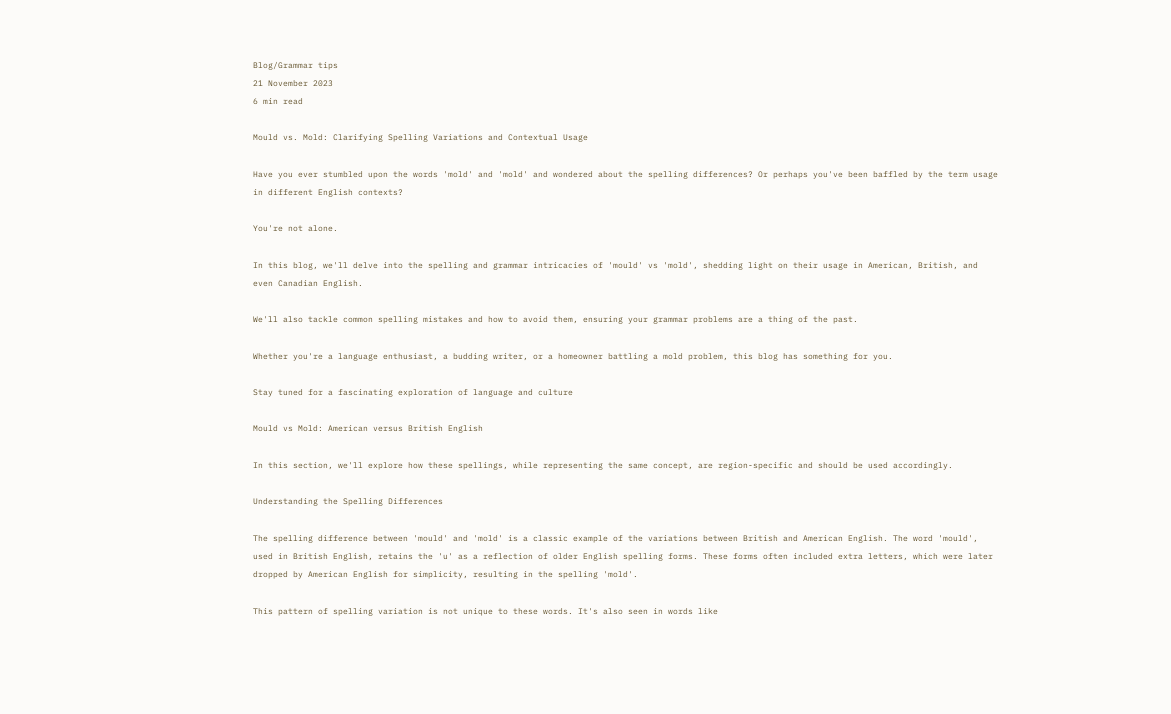Blog/Grammar tips
21 November 2023
6 min read

Mould vs. Mold: Clarifying Spelling Variations and Contextual Usage

Have you ever stumbled upon the words 'mold' and 'mold' and wondered about the spelling differences? Or perhaps you've been baffled by the term usage in different English contexts?

You're not alone.

In this blog, we'll delve into the spelling and grammar intricacies of 'mould' vs 'mold', shedding light on their usage in American, British, and even Canadian English.

We'll also tackle common spelling mistakes and how to avoid them, ensuring your grammar problems are a thing of the past.

Whether you're a language enthusiast, a budding writer, or a homeowner battling a mold problem, this blog has something for you.

Stay tuned for a fascinating exploration of language and culture

Mould vs Mold: American versus British English

In this section, we'll explore how these spellings, while representing the same concept, are region-specific and should be used accordingly.

Understanding the Spelling Differences

The spelling difference between 'mould' and 'mold' is a classic example of the variations between British and American English. The word 'mould', used in British English, retains the 'u' as a reflection of older English spelling forms. These forms often included extra letters, which were later dropped by American English for simplicity, resulting in the spelling 'mold'.

This pattern of spelling variation is not unique to these words. It's also seen in words like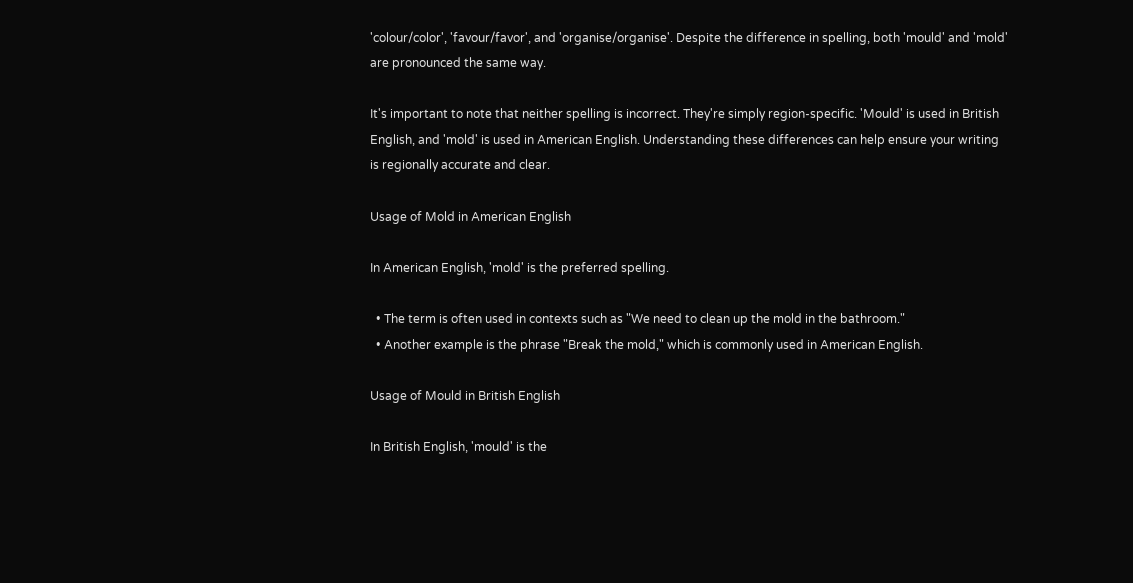'colour/color', 'favour/favor', and 'organise/organise'. Despite the difference in spelling, both 'mould' and 'mold' are pronounced the same way.

It's important to note that neither spelling is incorrect. They're simply region-specific. 'Mould' is used in British English, and 'mold' is used in American English. Understanding these differences can help ensure your writing is regionally accurate and clear.

Usage of Mold in American English

In American English, 'mold' is the preferred spelling.

  • The term is often used in contexts such as "We need to clean up the mold in the bathroom."
  • Another example is the phrase "Break the mold," which is commonly used in American English.

Usage of Mould in British English

In British English, 'mould' is the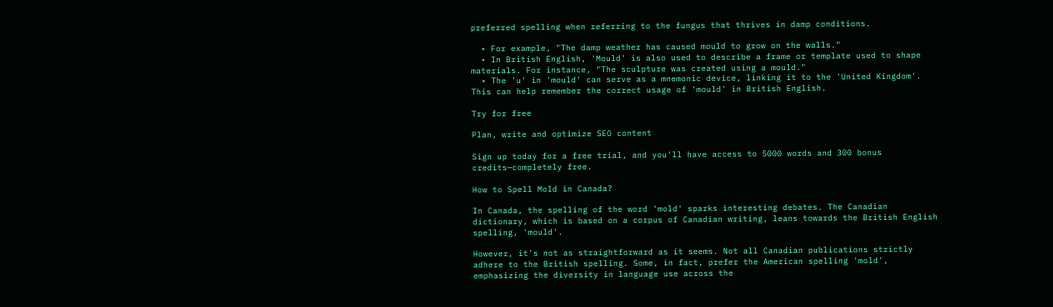preferred spelling when referring to the fungus that thrives in damp conditions.

  • For example, "The damp weather has caused mould to grow on the walls."
  • In British English, 'Mould' is also used to describe a frame or template used to shape materials. For instance, "The sculpture was created using a mould."
  • The 'u' in 'mould' can serve as a mnemonic device, linking it to the 'United Kingdom'. This can help remember the correct usage of 'mould' in British English.

Try for free

Plan, write and optimize SEO content

Sign up today for a free trial, and you'll have access to 5000 words and 300 bonus credits—completely free.

How to Spell Mold in Canada?

In Canada, the spelling of the word 'mold' sparks interesting debates. The Canadian dictionary, which is based on a corpus of Canadian writing, leans towards the British English spelling, 'mould'.

However, it's not as straightforward as it seems. Not all Canadian publications strictly adhere to the British spelling. Some, in fact, prefer the American spelling 'mold', emphasizing the diversity in language use across the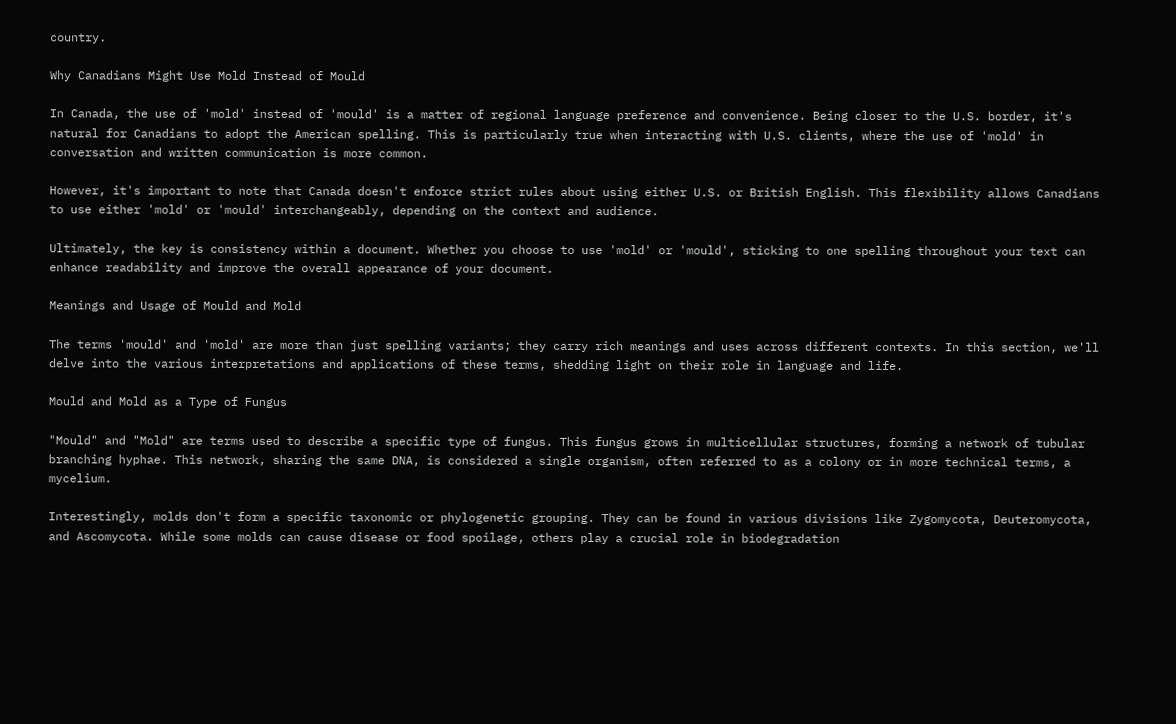country.

Why Canadians Might Use Mold Instead of Mould

In Canada, the use of 'mold' instead of 'mould' is a matter of regional language preference and convenience. Being closer to the U.S. border, it's natural for Canadians to adopt the American spelling. This is particularly true when interacting with U.S. clients, where the use of 'mold' in conversation and written communication is more common.

However, it's important to note that Canada doesn't enforce strict rules about using either U.S. or British English. This flexibility allows Canadians to use either 'mold' or 'mould' interchangeably, depending on the context and audience.

Ultimately, the key is consistency within a document. Whether you choose to use 'mold' or 'mould', sticking to one spelling throughout your text can enhance readability and improve the overall appearance of your document.

Meanings and Usage of Mould and Mold

The terms 'mould' and 'mold' are more than just spelling variants; they carry rich meanings and uses across different contexts. In this section, we'll delve into the various interpretations and applications of these terms, shedding light on their role in language and life.

Mould and Mold as a Type of Fungus

"Mould" and "Mold" are terms used to describe a specific type of fungus. This fungus grows in multicellular structures, forming a network of tubular branching hyphae. This network, sharing the same DNA, is considered a single organism, often referred to as a colony or in more technical terms, a mycelium.

Interestingly, molds don't form a specific taxonomic or phylogenetic grouping. They can be found in various divisions like Zygomycota, Deuteromycota, and Ascomycota. While some molds can cause disease or food spoilage, others play a crucial role in biodegradation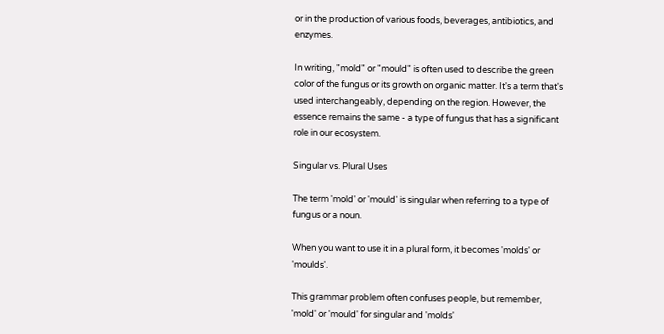or in the production of various foods, beverages, antibiotics, and enzymes.

In writing, "mold" or "mould" is often used to describe the green color of the fungus or its growth on organic matter. It's a term that's used interchangeably, depending on the region. However, the essence remains the same - a type of fungus that has a significant role in our ecosystem.

Singular vs. Plural Uses

The term 'mold' or 'mould' is singular when referring to a type of fungus or a noun.

When you want to use it in a plural form, it becomes 'molds' or 'moulds'.

This grammar problem often confuses people, but remember, 'mold' or 'mould' for singular and 'molds'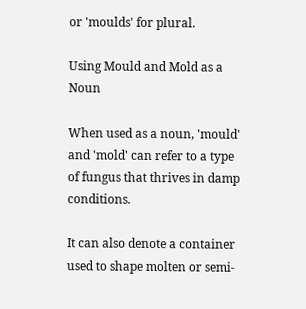or 'moulds' for plural.

Using Mould and Mold as a Noun

When used as a noun, 'mould' and 'mold' can refer to a type of fungus that thrives in damp conditions.

It can also denote a container used to shape molten or semi-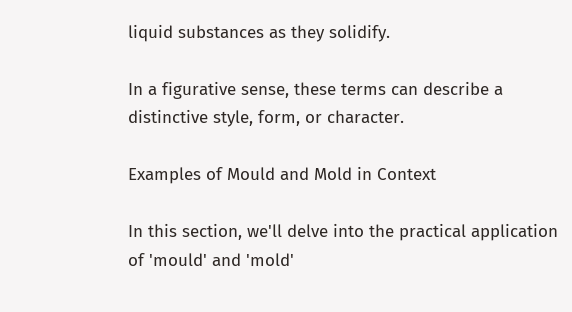liquid substances as they solidify.

In a figurative sense, these terms can describe a distinctive style, form, or character.

Examples of Mould and Mold in Context

In this section, we'll delve into the practical application of 'mould' and 'mold'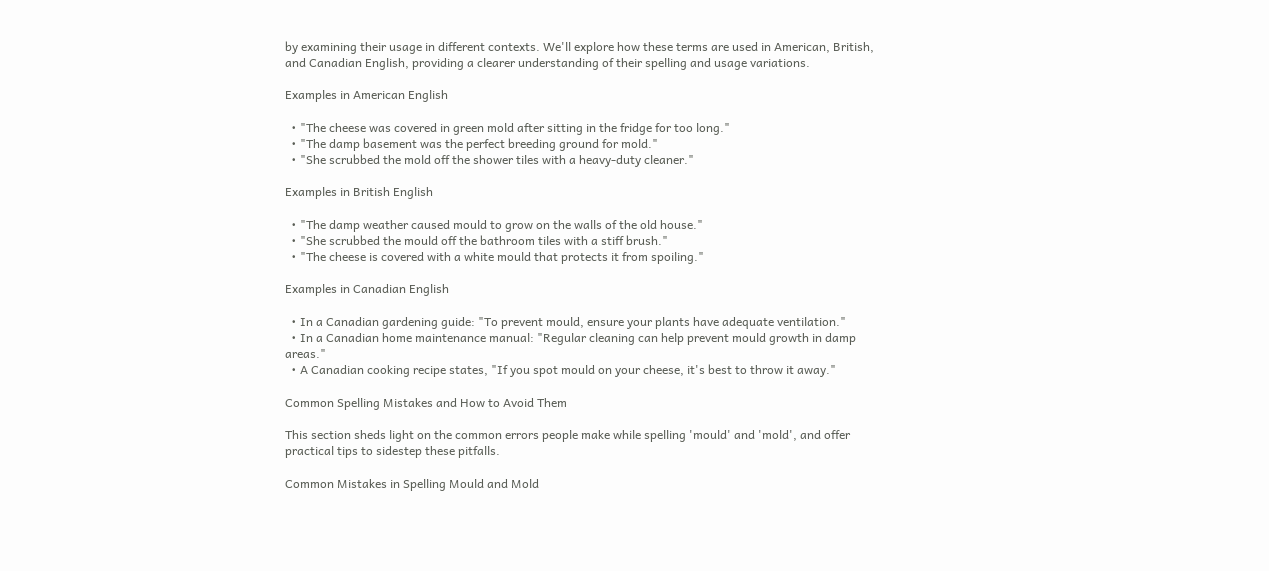by examining their usage in different contexts. We'll explore how these terms are used in American, British, and Canadian English, providing a clearer understanding of their spelling and usage variations.

Examples in American English

  • "The cheese was covered in green mold after sitting in the fridge for too long."
  • "The damp basement was the perfect breeding ground for mold."
  • "She scrubbed the mold off the shower tiles with a heavy-duty cleaner."

Examples in British English

  • "The damp weather caused mould to grow on the walls of the old house."
  • "She scrubbed the mould off the bathroom tiles with a stiff brush."
  • "The cheese is covered with a white mould that protects it from spoiling."

Examples in Canadian English

  • In a Canadian gardening guide: "To prevent mould, ensure your plants have adequate ventilation."
  • In a Canadian home maintenance manual: "Regular cleaning can help prevent mould growth in damp areas."
  • A Canadian cooking recipe states, "If you spot mould on your cheese, it's best to throw it away."

Common Spelling Mistakes and How to Avoid Them

This section sheds light on the common errors people make while spelling 'mould' and 'mold', and offer practical tips to sidestep these pitfalls.

Common Mistakes in Spelling Mould and Mold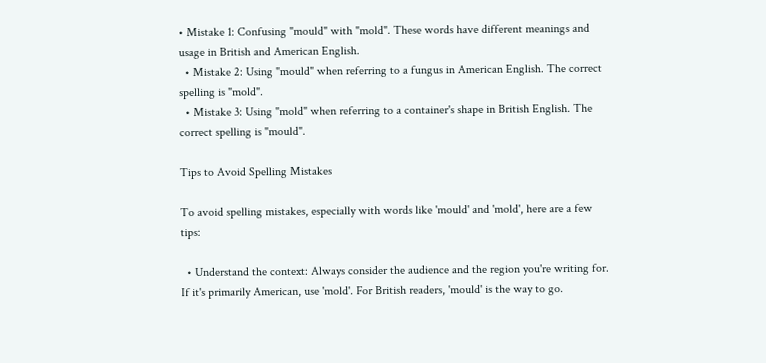• Mistake 1: Confusing "mould" with "mold". These words have different meanings and usage in British and American English.
  • Mistake 2: Using "mould" when referring to a fungus in American English. The correct spelling is "mold".
  • Mistake 3: Using "mold" when referring to a container's shape in British English. The correct spelling is "mould".

Tips to Avoid Spelling Mistakes

To avoid spelling mistakes, especially with words like 'mould' and 'mold', here are a few tips:

  • Understand the context: Always consider the audience and the region you're writing for. If it's primarily American, use 'mold'. For British readers, 'mould' is the way to go.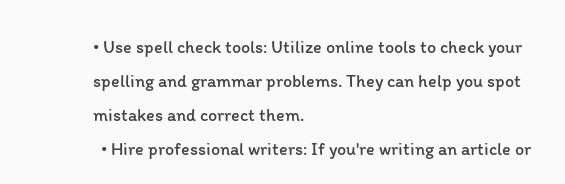• Use spell check tools: Utilize online tools to check your spelling and grammar problems. They can help you spot mistakes and correct them.
  • Hire professional writers: If you're writing an article or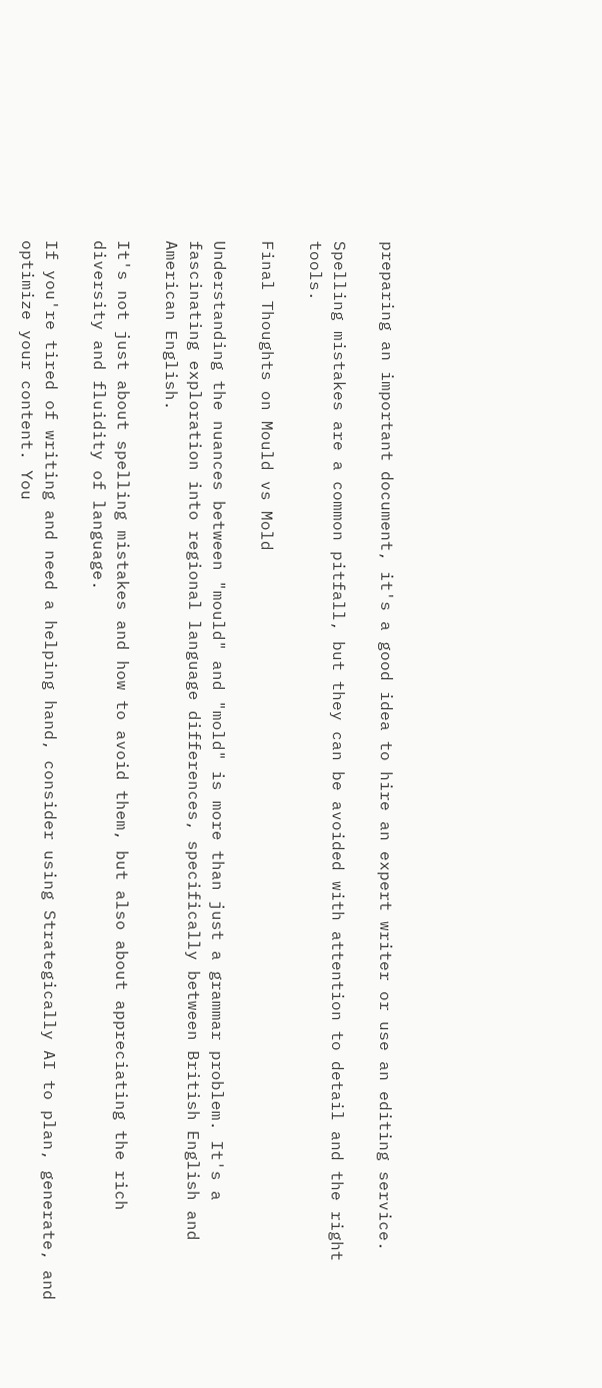preparing an important document, it's a good idea to hire an expert writer or use an editing service.

Spelling mistakes are a common pitfall, but they can be avoided with attention to detail and the right tools.

Final Thoughts on Mould vs Mold

Understanding the nuances between "mould" and "mold" is more than just a grammar problem. It's a fascinating exploration into regional language differences, specifically between British English and American English.

It's not just about spelling mistakes and how to avoid them, but also about appreciating the rich diversity and fluidity of language.

If you're tired of writing and need a helping hand, consider using Strategically AI to plan, generate, and optimize your content. You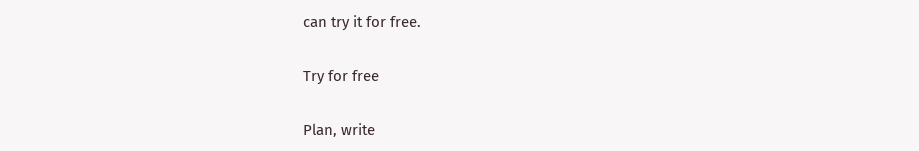can try it for free.

Try for free

Plan, write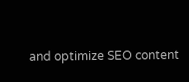and optimize SEO content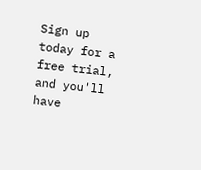Sign up today for a free trial, and you'll have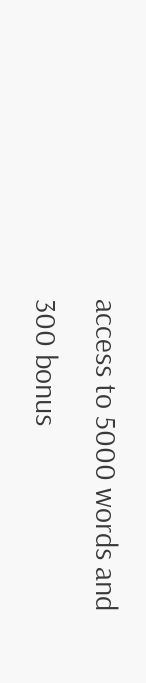access to 5000 words and 300 bonus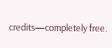credits—completely free.